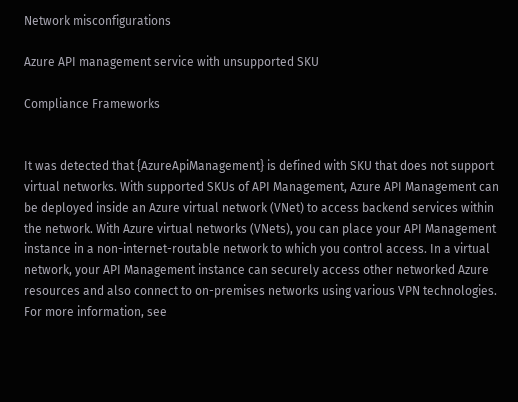Network misconfigurations

Azure API management service with unsupported SKU

Compliance Frameworks


It was detected that {AzureApiManagement} is defined with SKU that does not support virtual networks. With supported SKUs of API Management, Azure API Management can be deployed inside an Azure virtual network (VNet) to access backend services within the network. With Azure virtual networks (VNets), you can place your API Management instance in a non-internet-routable network to which you control access. In a virtual network, your API Management instance can securely access other networked Azure resources and also connect to on-premises networks using various VPN technologies. For more information, see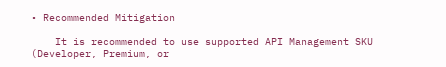• Recommended Mitigation

    It is recommended to use supported API Management SKU (Developer, Premium, or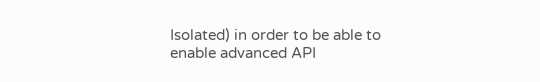Isolated) in order to be able to enable advanced API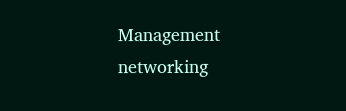Management networking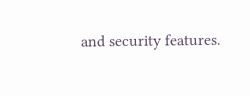and security features.